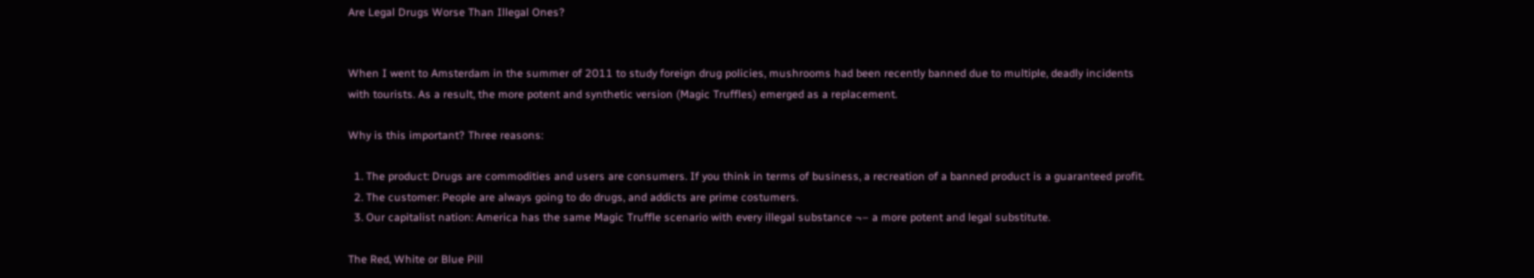Are Legal Drugs Worse Than Illegal Ones?


When I went to Amsterdam in the summer of 2011 to study foreign drug policies, mushrooms had been recently banned due to multiple, deadly incidents with tourists. As a result, the more potent and synthetic version (Magic Truffles) emerged as a replacement.

Why is this important? Three reasons:

  1. The product: Drugs are commodities and users are consumers. If you think in terms of business, a recreation of a banned product is a guaranteed profit.
  2. The customer: People are always going to do drugs, and addicts are prime costumers.
  3. Our capitalist nation: America has the same Magic Truffle scenario with every illegal substance ¬– a more potent and legal substitute.

The Red, White or Blue Pill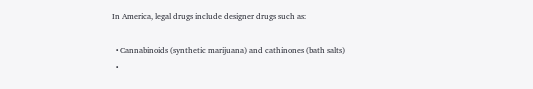In America, legal drugs include designer drugs such as:

  • Cannabinoids (synthetic marijuana) and cathinones (bath salts)
  •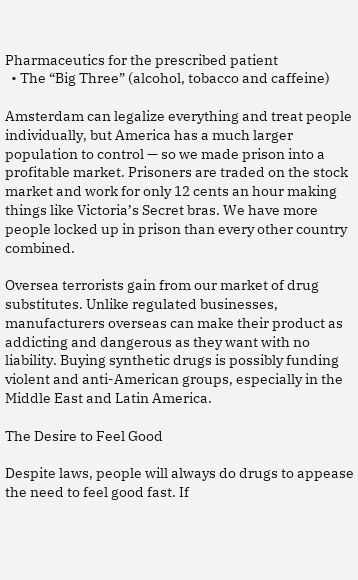Pharmaceutics for the prescribed patient
  • The “Big Three” (alcohol, tobacco and caffeine)

Amsterdam can legalize everything and treat people individually, but America has a much larger population to control — so we made prison into a profitable market. Prisoners are traded on the stock market and work for only 12 cents an hour making things like Victoria’s Secret bras. We have more people locked up in prison than every other country combined.

Oversea terrorists gain from our market of drug substitutes. Unlike regulated businesses, manufacturers overseas can make their product as addicting and dangerous as they want with no liability. Buying synthetic drugs is possibly funding violent and anti-American groups, especially in the Middle East and Latin America.

The Desire to Feel Good

Despite laws, people will always do drugs to appease the need to feel good fast. If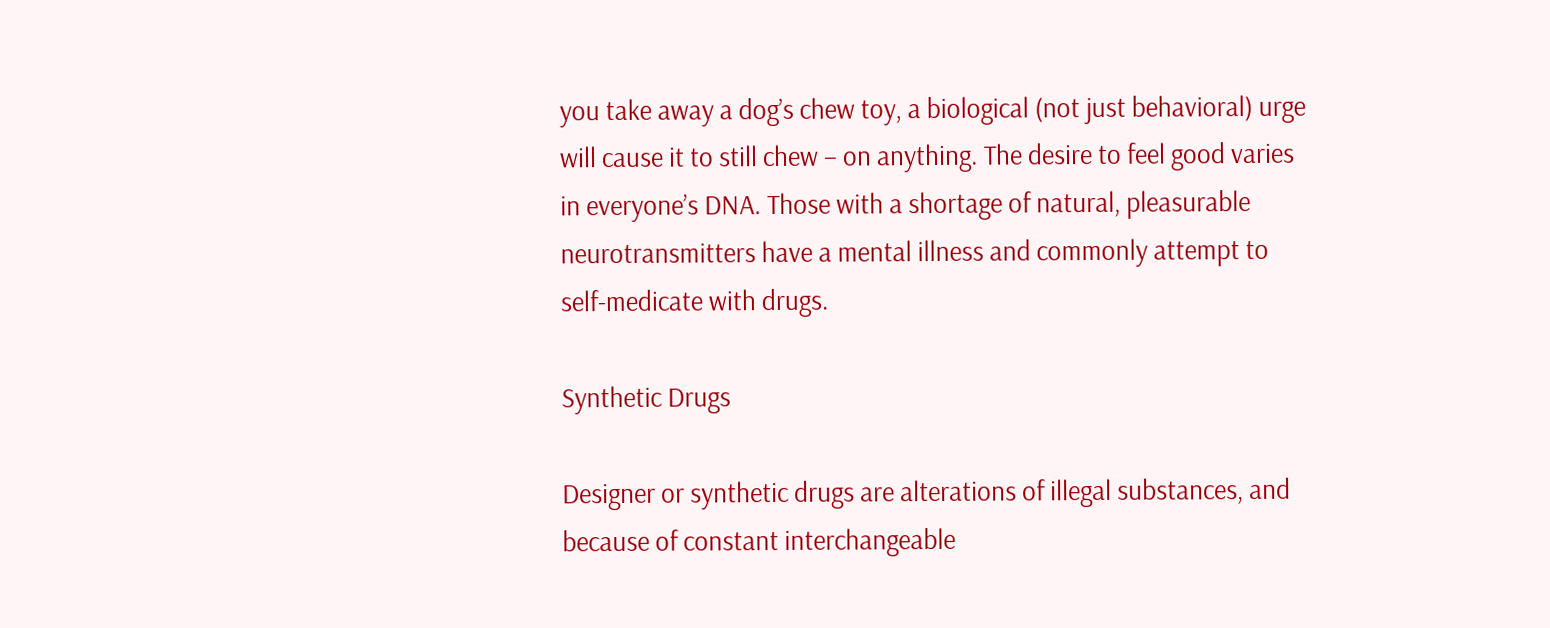you take away a dog’s chew toy, a biological (not just behavioral) urge will cause it to still chew – on anything. The desire to feel good varies in everyone’s DNA. Those with a shortage of natural, pleasurable neurotransmitters have a mental illness and commonly attempt to self-medicate with drugs.

Synthetic Drugs

Designer or synthetic drugs are alterations of illegal substances, and because of constant interchangeable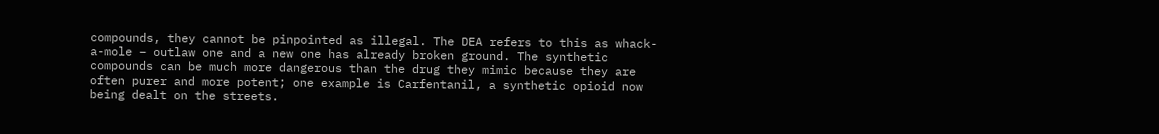compounds, they cannot be pinpointed as illegal. The DEA refers to this as whack-a-mole – outlaw one and a new one has already broken ground. The synthetic compounds can be much more dangerous than the drug they mimic because they are often purer and more potent; one example is Carfentanil, a synthetic opioid now being dealt on the streets.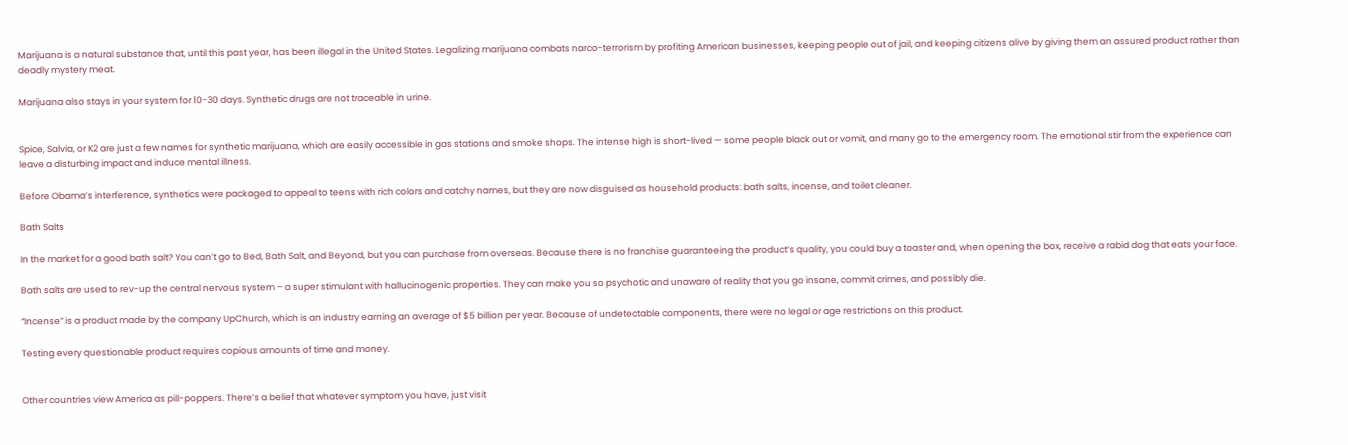Marijuana is a natural substance that, until this past year, has been illegal in the United States. Legalizing marijuana combats narco-terrorism by profiting American businesses, keeping people out of jail, and keeping citizens alive by giving them an assured product rather than deadly mystery meat.

Marijuana also stays in your system for 10-30 days. Synthetic drugs are not traceable in urine.


Spice, Salvia, or K2 are just a few names for synthetic marijuana, which are easily accessible in gas stations and smoke shops. The intense high is short-lived — some people black out or vomit, and many go to the emergency room. The emotional stir from the experience can leave a disturbing impact and induce mental illness.

Before Obama’s interference, synthetics were packaged to appeal to teens with rich colors and catchy names, but they are now disguised as household products: bath salts, incense, and toilet cleaner.

Bath Salts

In the market for a good bath salt? You can’t go to Bed, Bath Salt, and Beyond, but you can purchase from overseas. Because there is no franchise guaranteeing the product’s quality, you could buy a toaster and, when opening the box, receive a rabid dog that eats your face.

Bath salts are used to rev-up the central nervous system – a super stimulant with hallucinogenic properties. They can make you so psychotic and unaware of reality that you go insane, commit crimes, and possibly die.

“Incense” is a product made by the company UpChurch, which is an industry earning an average of $5 billion per year. Because of undetectable components, there were no legal or age restrictions on this product.

Testing every questionable product requires copious amounts of time and money.


Other countries view America as pill-poppers. There’s a belief that whatever symptom you have, just visit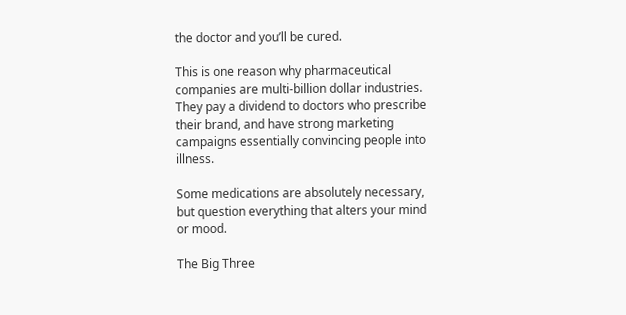the doctor and you’ll be cured.

This is one reason why pharmaceutical companies are multi-billion dollar industries. They pay a dividend to doctors who prescribe their brand, and have strong marketing campaigns essentially convincing people into illness.

Some medications are absolutely necessary, but question everything that alters your mind or mood.

The Big Three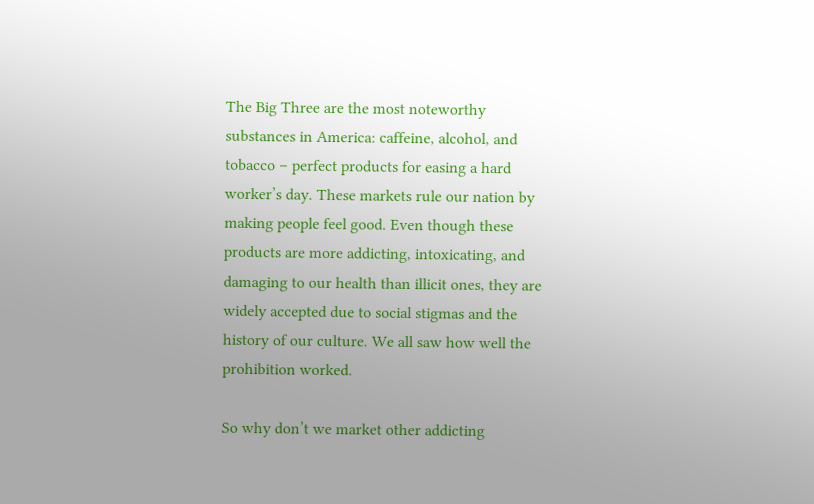The Big Three are the most noteworthy substances in America: caffeine, alcohol, and tobacco – perfect products for easing a hard worker’s day. These markets rule our nation by making people feel good. Even though these products are more addicting, intoxicating, and damaging to our health than illicit ones, they are widely accepted due to social stigmas and the history of our culture. We all saw how well the prohibition worked.

So why don’t we market other addicting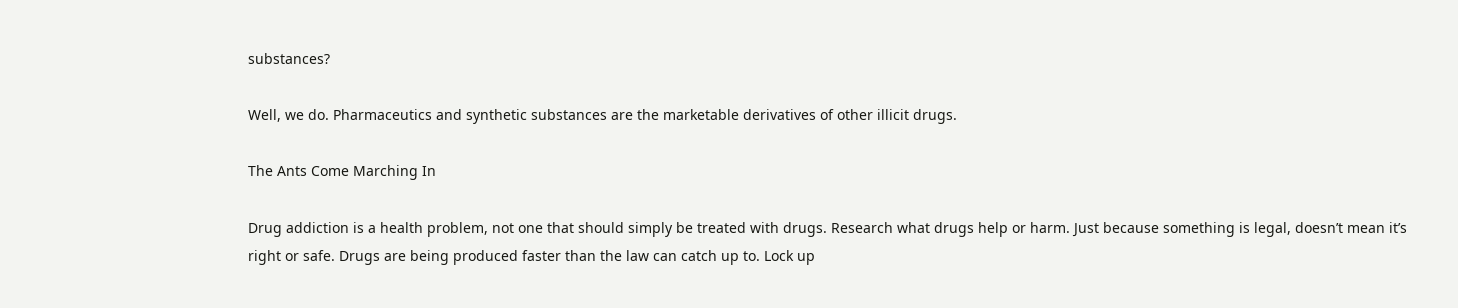substances?

Well, we do. Pharmaceutics and synthetic substances are the marketable derivatives of other illicit drugs.

The Ants Come Marching In

Drug addiction is a health problem, not one that should simply be treated with drugs. Research what drugs help or harm. Just because something is legal, doesn’t mean it’s right or safe. Drugs are being produced faster than the law can catch up to. Lock up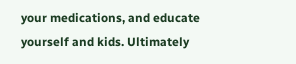your medications, and educate yourself and kids. Ultimately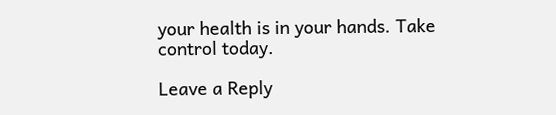your health is in your hands. Take control today.

Leave a Reply